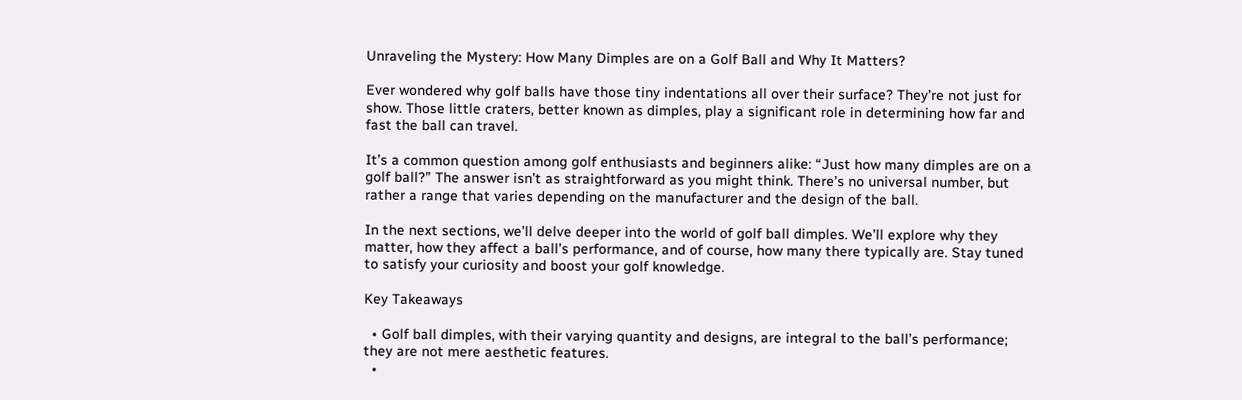Unraveling the Mystery: How Many Dimples are on a Golf Ball and Why It Matters?

Ever wondered why golf balls have those tiny indentations all over their surface? They’re not just for show. Those little craters, better known as dimples, play a significant role in determining how far and fast the ball can travel.

It’s a common question among golf enthusiasts and beginners alike: “Just how many dimples are on a golf ball?” The answer isn’t as straightforward as you might think. There’s no universal number, but rather a range that varies depending on the manufacturer and the design of the ball.

In the next sections, we’ll delve deeper into the world of golf ball dimples. We’ll explore why they matter, how they affect a ball’s performance, and of course, how many there typically are. Stay tuned to satisfy your curiosity and boost your golf knowledge.

Key Takeaways

  • Golf ball dimples, with their varying quantity and designs, are integral to the ball’s performance; they are not mere aesthetic features.
  •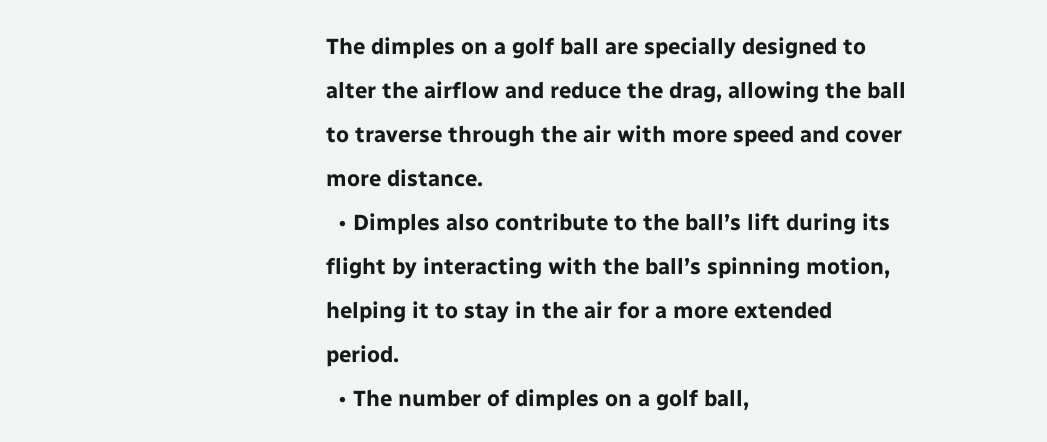The dimples on a golf ball are specially designed to alter the airflow and reduce the drag, allowing the ball to traverse through the air with more speed and cover more distance.
  • Dimples also contribute to the ball’s lift during its flight by interacting with the ball’s spinning motion, helping it to stay in the air for a more extended period.
  • The number of dimples on a golf ball,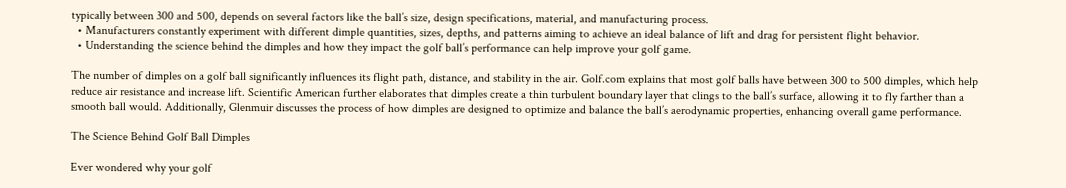typically between 300 and 500, depends on several factors like the ball’s size, design specifications, material, and manufacturing process.
  • Manufacturers constantly experiment with different dimple quantities, sizes, depths, and patterns aiming to achieve an ideal balance of lift and drag for persistent flight behavior.
  • Understanding the science behind the dimples and how they impact the golf ball’s performance can help improve your golf game.

The number of dimples on a golf ball significantly influences its flight path, distance, and stability in the air. Golf.com explains that most golf balls have between 300 to 500 dimples, which help reduce air resistance and increase lift. Scientific American further elaborates that dimples create a thin turbulent boundary layer that clings to the ball’s surface, allowing it to fly farther than a smooth ball would. Additionally, Glenmuir discusses the process of how dimples are designed to optimize and balance the ball’s aerodynamic properties, enhancing overall game performance.

The Science Behind Golf Ball Dimples

Ever wondered why your golf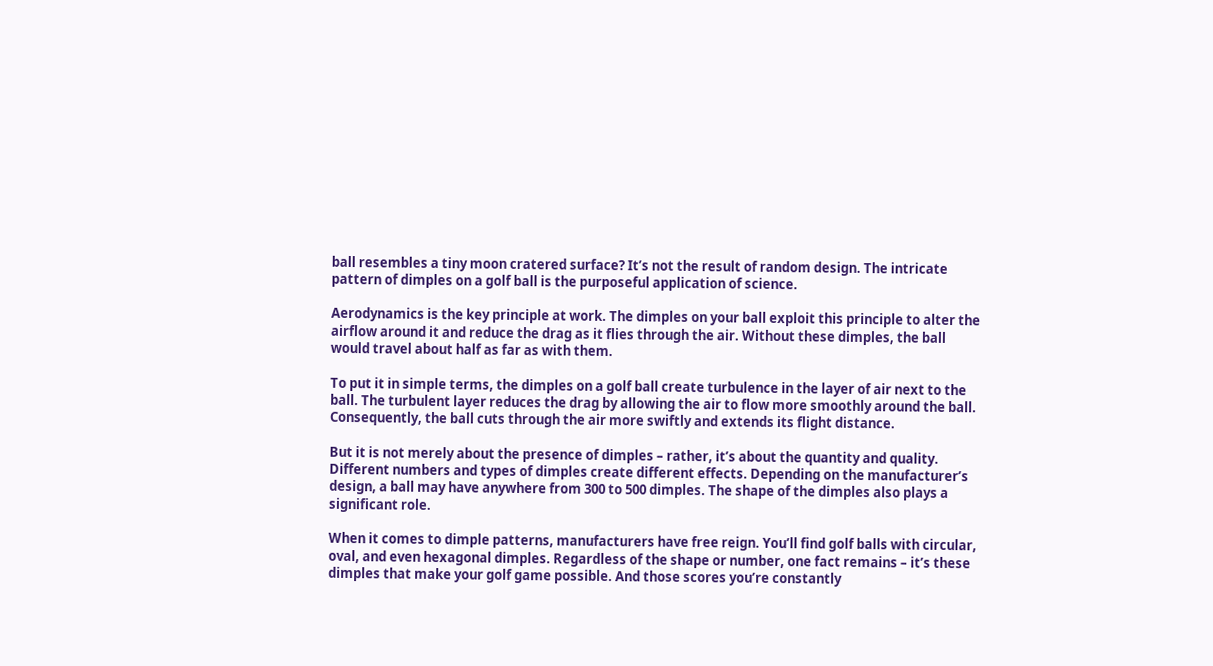ball resembles a tiny moon cratered surface? It’s not the result of random design. The intricate pattern of dimples on a golf ball is the purposeful application of science.

Aerodynamics is the key principle at work. The dimples on your ball exploit this principle to alter the airflow around it and reduce the drag as it flies through the air. Without these dimples, the ball would travel about half as far as with them.

To put it in simple terms, the dimples on a golf ball create turbulence in the layer of air next to the ball. The turbulent layer reduces the drag by allowing the air to flow more smoothly around the ball. Consequently, the ball cuts through the air more swiftly and extends its flight distance.

But it is not merely about the presence of dimples – rather, it’s about the quantity and quality. Different numbers and types of dimples create different effects. Depending on the manufacturer’s design, a ball may have anywhere from 300 to 500 dimples. The shape of the dimples also plays a significant role.

When it comes to dimple patterns, manufacturers have free reign. You’ll find golf balls with circular, oval, and even hexagonal dimples. Regardless of the shape or number, one fact remains – it’s these dimples that make your golf game possible. And those scores you’re constantly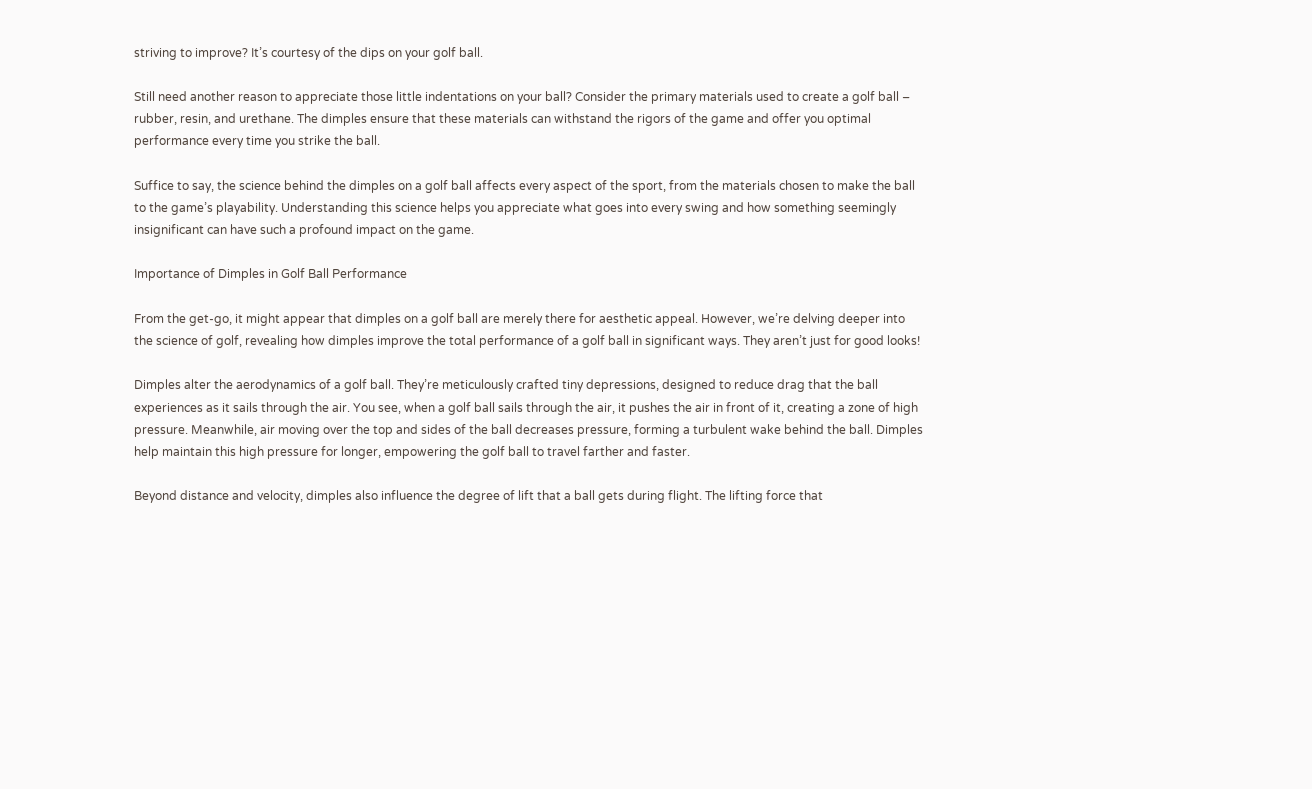striving to improve? It’s courtesy of the dips on your golf ball.

Still need another reason to appreciate those little indentations on your ball? Consider the primary materials used to create a golf ball – rubber, resin, and urethane. The dimples ensure that these materials can withstand the rigors of the game and offer you optimal performance every time you strike the ball.

Suffice to say, the science behind the dimples on a golf ball affects every aspect of the sport, from the materials chosen to make the ball to the game’s playability. Understanding this science helps you appreciate what goes into every swing and how something seemingly insignificant can have such a profound impact on the game.

Importance of Dimples in Golf Ball Performance

From the get-go, it might appear that dimples on a golf ball are merely there for aesthetic appeal. However, we’re delving deeper into the science of golf, revealing how dimples improve the total performance of a golf ball in significant ways. They aren’t just for good looks!

Dimples alter the aerodynamics of a golf ball. They’re meticulously crafted tiny depressions, designed to reduce drag that the ball experiences as it sails through the air. You see, when a golf ball sails through the air, it pushes the air in front of it, creating a zone of high pressure. Meanwhile, air moving over the top and sides of the ball decreases pressure, forming a turbulent wake behind the ball. Dimples help maintain this high pressure for longer, empowering the golf ball to travel farther and faster.

Beyond distance and velocity, dimples also influence the degree of lift that a ball gets during flight. The lifting force that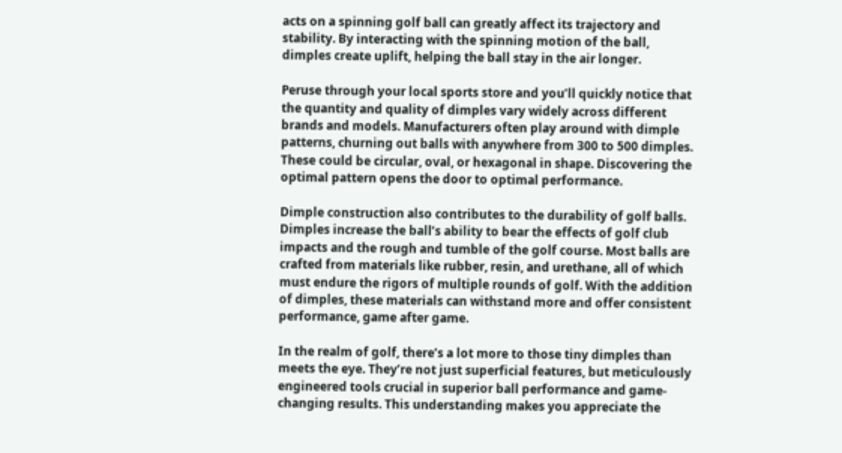acts on a spinning golf ball can greatly affect its trajectory and stability. By interacting with the spinning motion of the ball, dimples create uplift, helping the ball stay in the air longer.

Peruse through your local sports store and you’ll quickly notice that the quantity and quality of dimples vary widely across different brands and models. Manufacturers often play around with dimple patterns, churning out balls with anywhere from 300 to 500 dimples. These could be circular, oval, or hexagonal in shape. Discovering the optimal pattern opens the door to optimal performance.

Dimple construction also contributes to the durability of golf balls. Dimples increase the ball’s ability to bear the effects of golf club impacts and the rough and tumble of the golf course. Most balls are crafted from materials like rubber, resin, and urethane, all of which must endure the rigors of multiple rounds of golf. With the addition of dimples, these materials can withstand more and offer consistent performance, game after game.

In the realm of golf, there’s a lot more to those tiny dimples than meets the eye. They’re not just superficial features, but meticulously engineered tools crucial in superior ball performance and game-changing results. This understanding makes you appreciate the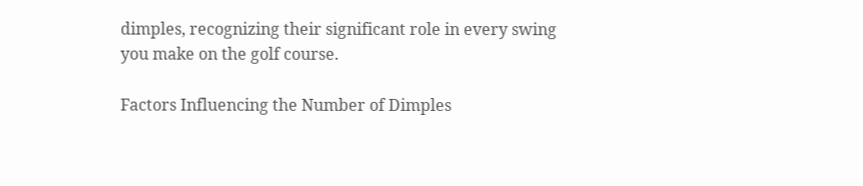dimples, recognizing their significant role in every swing you make on the golf course.

Factors Influencing the Number of Dimples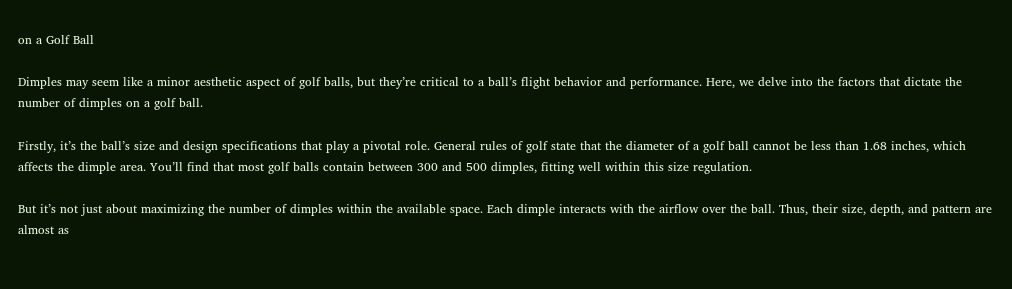on a Golf Ball

Dimples may seem like a minor aesthetic aspect of golf balls, but they’re critical to a ball’s flight behavior and performance. Here, we delve into the factors that dictate the number of dimples on a golf ball.

Firstly, it’s the ball’s size and design specifications that play a pivotal role. General rules of golf state that the diameter of a golf ball cannot be less than 1.68 inches, which affects the dimple area. You’ll find that most golf balls contain between 300 and 500 dimples, fitting well within this size regulation.

But it’s not just about maximizing the number of dimples within the available space. Each dimple interacts with the airflow over the ball. Thus, their size, depth, and pattern are almost as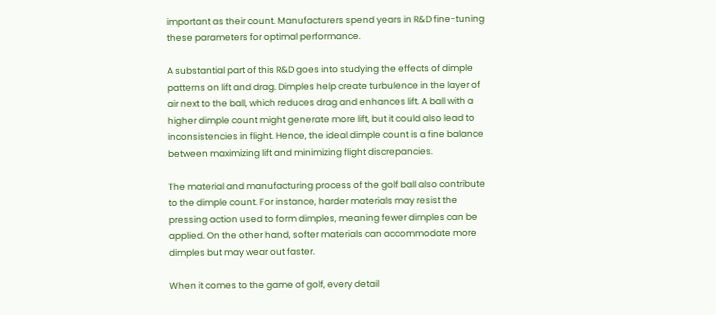important as their count. Manufacturers spend years in R&D fine-tuning these parameters for optimal performance.

A substantial part of this R&D goes into studying the effects of dimple patterns on lift and drag. Dimples help create turbulence in the layer of air next to the ball, which reduces drag and enhances lift. A ball with a higher dimple count might generate more lift, but it could also lead to inconsistencies in flight. Hence, the ideal dimple count is a fine balance between maximizing lift and minimizing flight discrepancies.

The material and manufacturing process of the golf ball also contribute to the dimple count. For instance, harder materials may resist the pressing action used to form dimples, meaning fewer dimples can be applied. On the other hand, softer materials can accommodate more dimples but may wear out faster.

When it comes to the game of golf, every detail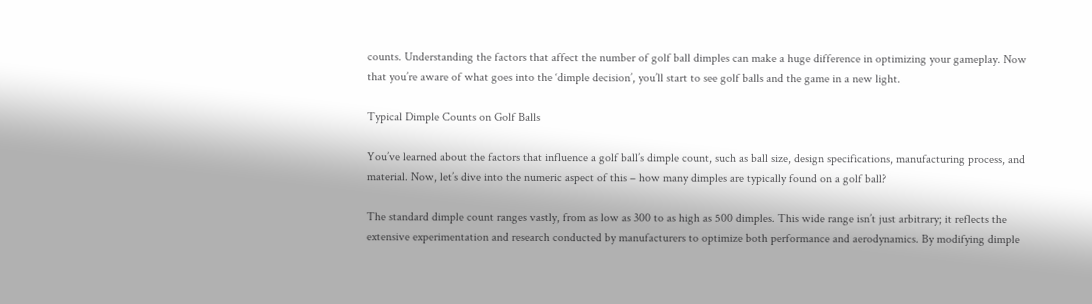counts. Understanding the factors that affect the number of golf ball dimples can make a huge difference in optimizing your gameplay. Now that you’re aware of what goes into the ‘dimple decision’, you’ll start to see golf balls and the game in a new light.

Typical Dimple Counts on Golf Balls

You’ve learned about the factors that influence a golf ball’s dimple count, such as ball size, design specifications, manufacturing process, and material. Now, let’s dive into the numeric aspect of this – how many dimples are typically found on a golf ball?

The standard dimple count ranges vastly, from as low as 300 to as high as 500 dimples. This wide range isn’t just arbitrary; it reflects the extensive experimentation and research conducted by manufacturers to optimize both performance and aerodynamics. By modifying dimple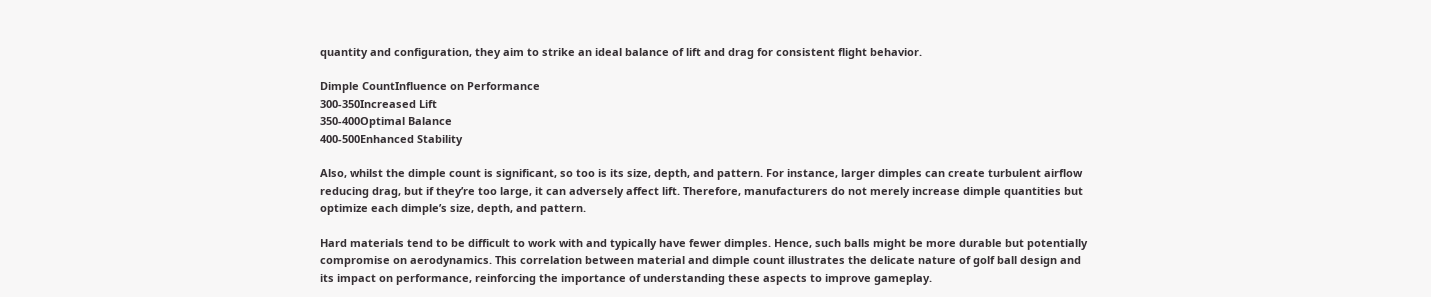quantity and configuration, they aim to strike an ideal balance of lift and drag for consistent flight behavior.

Dimple CountInfluence on Performance
300-350Increased Lift
350-400Optimal Balance
400-500Enhanced Stability

Also, whilst the dimple count is significant, so too is its size, depth, and pattern. For instance, larger dimples can create turbulent airflow reducing drag, but if they’re too large, it can adversely affect lift. Therefore, manufacturers do not merely increase dimple quantities but optimize each dimple’s size, depth, and pattern.

Hard materials tend to be difficult to work with and typically have fewer dimples. Hence, such balls might be more durable but potentially compromise on aerodynamics. This correlation between material and dimple count illustrates the delicate nature of golf ball design and its impact on performance, reinforcing the importance of understanding these aspects to improve gameplay.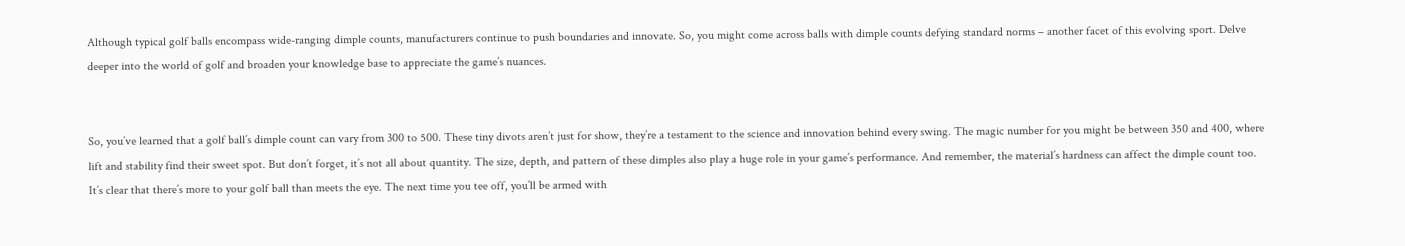Although typical golf balls encompass wide-ranging dimple counts, manufacturers continue to push boundaries and innovate. So, you might come across balls with dimple counts defying standard norms – another facet of this evolving sport. Delve deeper into the world of golf and broaden your knowledge base to appreciate the game’s nuances.


So, you’ve learned that a golf ball’s dimple count can vary from 300 to 500. These tiny divots aren’t just for show, they’re a testament to the science and innovation behind every swing. The magic number for you might be between 350 and 400, where lift and stability find their sweet spot. But don’t forget, it’s not all about quantity. The size, depth, and pattern of these dimples also play a huge role in your game’s performance. And remember, the material’s hardness can affect the dimple count too. It’s clear that there’s more to your golf ball than meets the eye. The next time you tee off, you’ll be armed with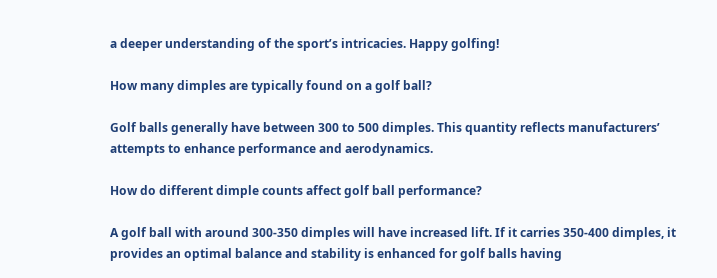a deeper understanding of the sport’s intricacies. Happy golfing!

How many dimples are typically found on a golf ball?

Golf balls generally have between 300 to 500 dimples. This quantity reflects manufacturers’ attempts to enhance performance and aerodynamics.

How do different dimple counts affect golf ball performance?

A golf ball with around 300-350 dimples will have increased lift. If it carries 350-400 dimples, it provides an optimal balance and stability is enhanced for golf balls having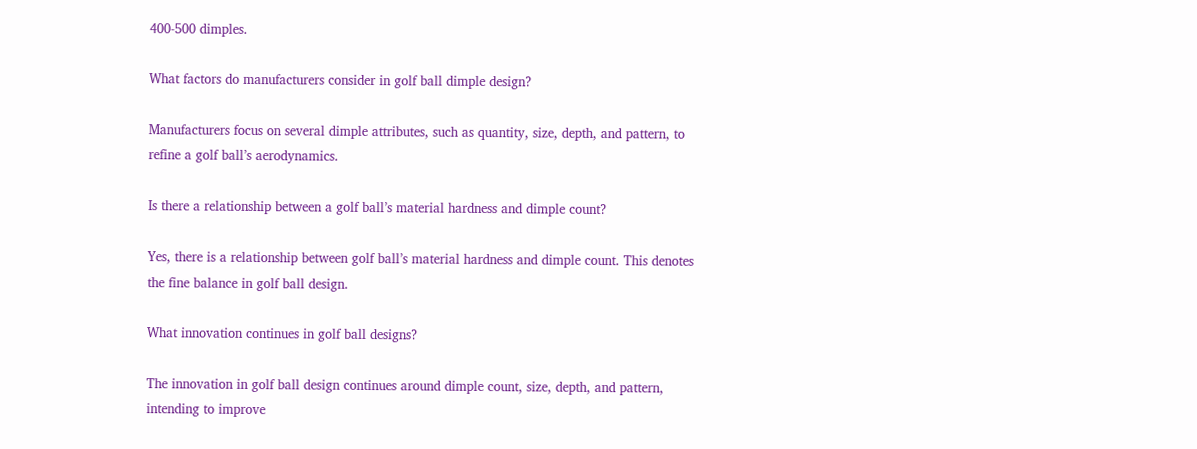400-500 dimples.

What factors do manufacturers consider in golf ball dimple design?

Manufacturers focus on several dimple attributes, such as quantity, size, depth, and pattern, to refine a golf ball’s aerodynamics.

Is there a relationship between a golf ball’s material hardness and dimple count?

Yes, there is a relationship between golf ball’s material hardness and dimple count. This denotes the fine balance in golf ball design.

What innovation continues in golf ball designs?

The innovation in golf ball design continues around dimple count, size, depth, and pattern, intending to improve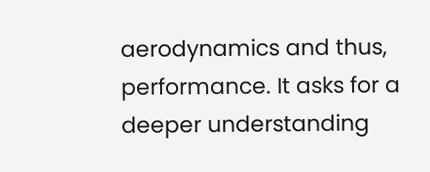aerodynamics and thus, performance. It asks for a deeper understanding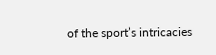of the sport’s intricacies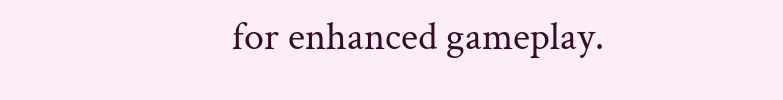for enhanced gameplay.